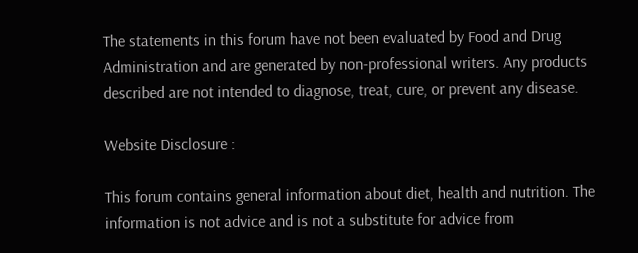The statements in this forum have not been evaluated by Food and Drug Administration and are generated by non-professional writers. Any products described are not intended to diagnose, treat, cure, or prevent any disease.

Website Disclosure :

This forum contains general information about diet, health and nutrition. The information is not advice and is not a substitute for advice from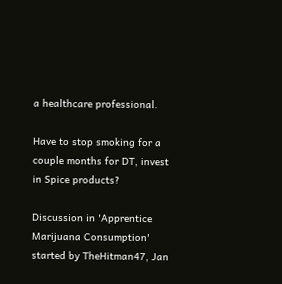a healthcare professional.

Have to stop smoking for a couple months for DT, invest in Spice products?

Discussion in 'Apprentice Marijuana Consumption' started by TheHitman47, Jan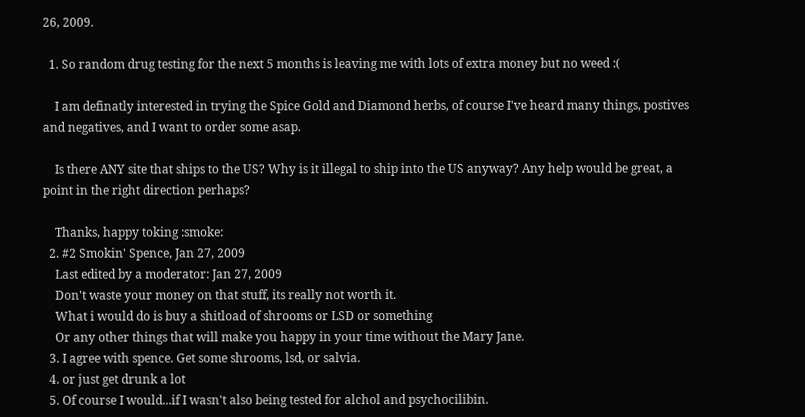26, 2009.

  1. So random drug testing for the next 5 months is leaving me with lots of extra money but no weed :(

    I am definatly interested in trying the Spice Gold and Diamond herbs, of course I've heard many things, postives and negatives, and I want to order some asap.

    Is there ANY site that ships to the US? Why is it illegal to ship into the US anyway? Any help would be great, a point in the right direction perhaps?

    Thanks, happy toking :smoke:
  2. #2 Smokin' Spence, Jan 27, 2009
    Last edited by a moderator: Jan 27, 2009
    Don't waste your money on that stuff, its really not worth it.
    What i would do is buy a shitload of shrooms or LSD or something
    Or any other things that will make you happy in your time without the Mary Jane.
  3. I agree with spence. Get some shrooms, lsd, or salvia.
  4. or just get drunk a lot
  5. Of course I would...if I wasn't also being tested for alchol and psychocilibin.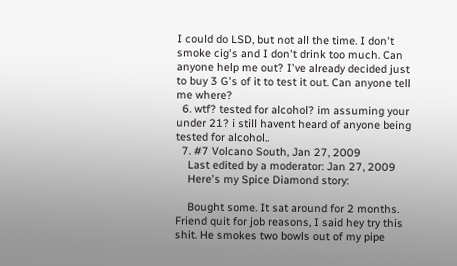I could do LSD, but not all the time. I don't smoke cig's and I don't drink too much. Can anyone help me out? I've already decided just to buy 3 G's of it to test it out. Can anyone tell me where?
  6. wtf? tested for alcohol? im assuming your under 21? i still havent heard of anyone being tested for alcohol..
  7. #7 Volcano South, Jan 27, 2009
    Last edited by a moderator: Jan 27, 2009
    Here's my Spice Diamond story:

    Bought some. It sat around for 2 months. Friend quit for job reasons, I said hey try this shit. He smokes two bowls out of my pipe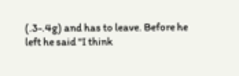(.3-.4g) and has to leave. Before he left he said "I think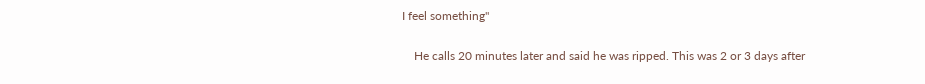I feel something"

    He calls 20 minutes later and said he was ripped. This was 2 or 3 days after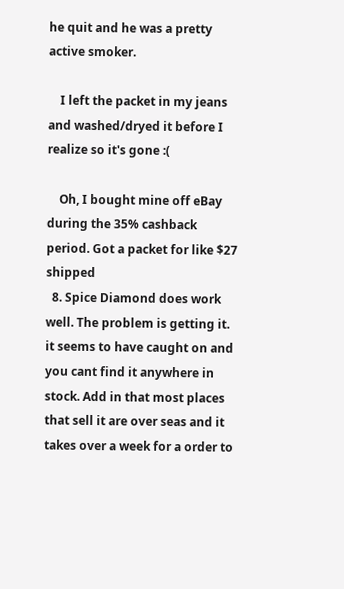he quit and he was a pretty active smoker.

    I left the packet in my jeans and washed/dryed it before I realize so it's gone :(

    Oh, I bought mine off eBay during the 35% cashback period. Got a packet for like $27 shipped
  8. Spice Diamond does work well. The problem is getting it. it seems to have caught on and you cant find it anywhere in stock. Add in that most places that sell it are over seas and it takes over a week for a order to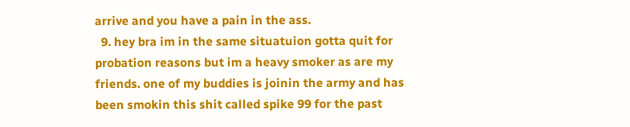arrive and you have a pain in the ass.
  9. hey bra im in the same situatuion gotta quit for probation reasons but im a heavy smoker as are my friends. one of my buddies is joinin the army and has been smokin this shit called spike 99 for the past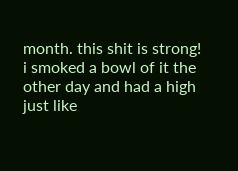month. this shit is strong! i smoked a bowl of it the other day and had a high just like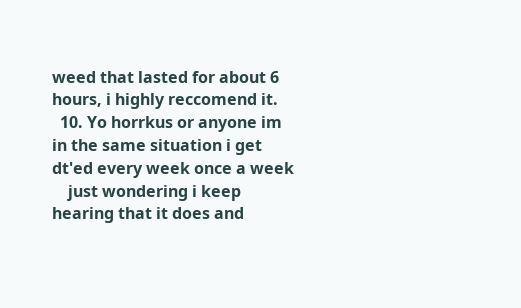weed that lasted for about 6 hours, i highly reccomend it.
  10. Yo horrkus or anyone im in the same situation i get dt'ed every week once a week
    just wondering i keep hearing that it does and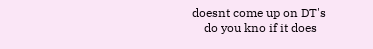doesnt come up on DT's
    do you kno if it does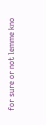for sure or not lemme kno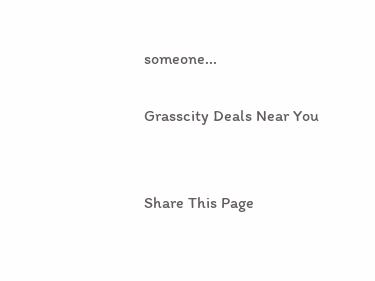someone...

Grasscity Deals Near You


Share This Page